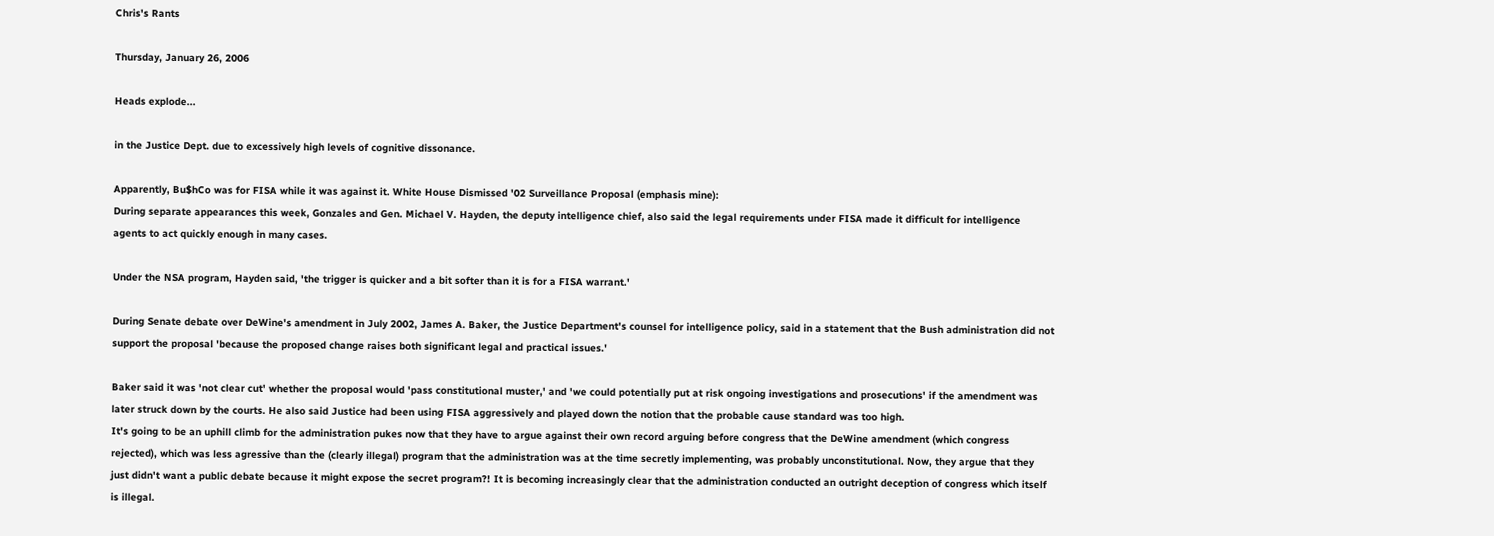Chris's Rants

Thursday, January 26, 2006

Heads explode...

in the Justice Dept. due to excessively high levels of cognitive dissonance.

Apparently, Bu$hCo was for FISA while it was against it. White House Dismissed '02 Surveillance Proposal (emphasis mine):
During separate appearances this week, Gonzales and Gen. Michael V. Hayden, the deputy intelligence chief, also said the legal requirements under FISA made it difficult for intelligence agents to act quickly enough in many cases.

Under the NSA program, Hayden said, 'the trigger is quicker and a bit softer than it is for a FISA warrant.'

During Senate debate over DeWine's amendment in July 2002, James A. Baker, the Justice Department's counsel for intelligence policy, said in a statement that the Bush administration did not support the proposal 'because the proposed change raises both significant legal and practical issues.'

Baker said it was 'not clear cut' whether the proposal would 'pass constitutional muster,' and 'we could potentially put at risk ongoing investigations and prosecutions' if the amendment was later struck down by the courts. He also said Justice had been using FISA aggressively and played down the notion that the probable cause standard was too high.
It's going to be an uphill climb for the administration pukes now that they have to argue against their own record arguing before congress that the DeWine amendment (which congress rejected), which was less agressive than the (clearly illegal) program that the administration was at the time secretly implementing, was probably unconstitutional. Now, they argue that they just didn't want a public debate because it might expose the secret program?! It is becoming increasingly clear that the administration conducted an outright deception of congress which itself is illegal.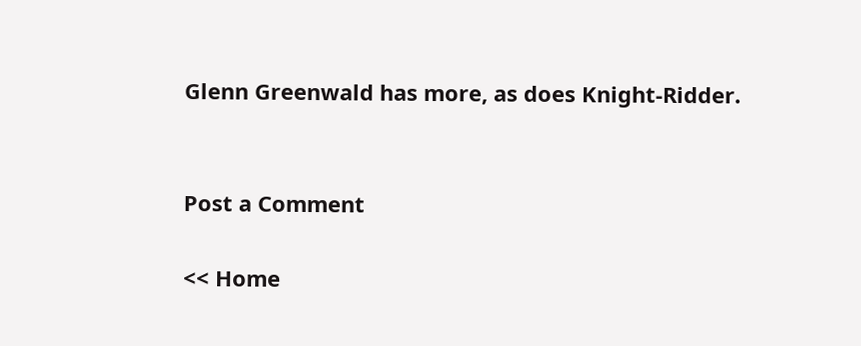Glenn Greenwald has more, as does Knight-Ridder.


Post a Comment

<< Home